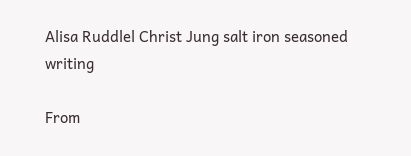Alisa Ruddlel Christ Jung salt iron seasoned writing

From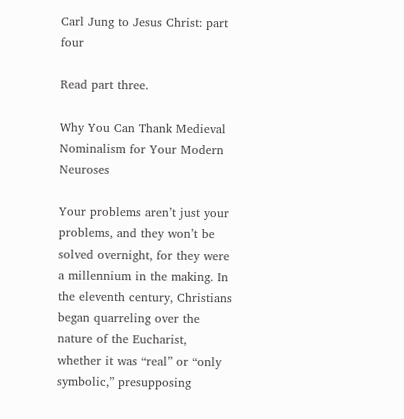Carl Jung to Jesus Christ: part four

Read part three.

Why You Can Thank Medieval Nominalism for Your Modern Neuroses

Your problems aren’t just your problems, and they won’t be solved overnight, for they were a millennium in the making. In the eleventh century, Christians began quarreling over the nature of the Eucharist, whether it was “real” or “only symbolic,” presupposing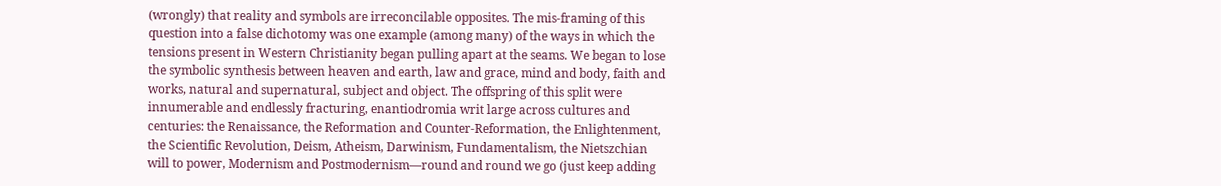(wrongly) that reality and symbols are irreconcilable opposites. The mis-framing of this question into a false dichotomy was one example (among many) of the ways in which the tensions present in Western Christianity began pulling apart at the seams. We began to lose the symbolic synthesis between heaven and earth, law and grace, mind and body, faith and works, natural and supernatural, subject and object. The offspring of this split were innumerable and endlessly fracturing, enantiodromia writ large across cultures and centuries: the Renaissance, the Reformation and Counter-Reformation, the Enlightenment, the Scientific Revolution, Deism, Atheism, Darwinism, Fundamentalism, the Nietszchian will to power, Modernism and Postmodernism—round and round we go (just keep adding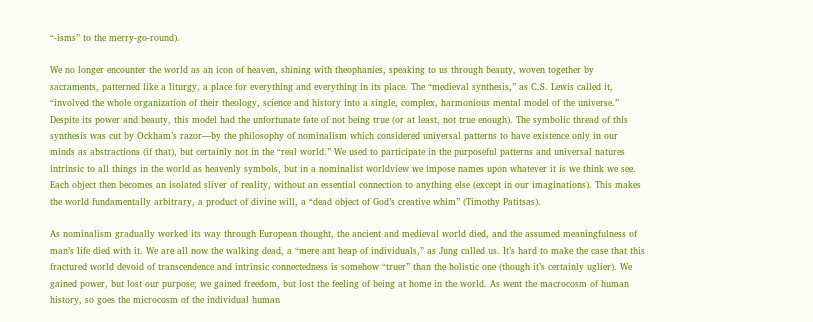“-isms” to the merry-go-round).

We no longer encounter the world as an icon of heaven, shining with theophanies, speaking to us through beauty, woven together by sacraments, patterned like a liturgy, a place for everything and everything in its place. The “medieval synthesis,” as C.S. Lewis called it, “involved the whole organization of their theology, science and history into a single, complex, harmonious mental model of the universe.” Despite its power and beauty, this model had the unfortunate fate of not being true (or at least, not true enough). The symbolic thread of this synthesis was cut by Ockham’s razor—by the philosophy of nominalism which considered universal patterns to have existence only in our minds as abstractions (if that), but certainly not in the “real world.” We used to participate in the purposeful patterns and universal natures intrinsic to all things in the world as heavenly symbols, but in a nominalist worldview we impose names upon whatever it is we think we see. Each object then becomes an isolated sliver of reality, without an essential connection to anything else (except in our imaginations). This makes the world fundamentally arbitrary, a product of divine will, a “dead object of God’s creative whim” (Timothy Patitsas).

As nominalism gradually worked its way through European thought, the ancient and medieval world died, and the assumed meaningfulness of man’s life died with it. We are all now the walking dead, a “mere ant heap of individuals,” as Jung called us. It’s hard to make the case that this fractured world devoid of transcendence and intrinsic connectedness is somehow “truer” than the holistic one (though it’s certainly uglier). We gained power, but lost our purpose; we gained freedom, but lost the feeling of being at home in the world. As went the macrocosm of human history, so goes the microcosm of the individual human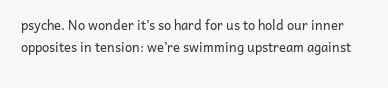psyche. No wonder it’s so hard for us to hold our inner opposites in tension: we’re swimming upstream against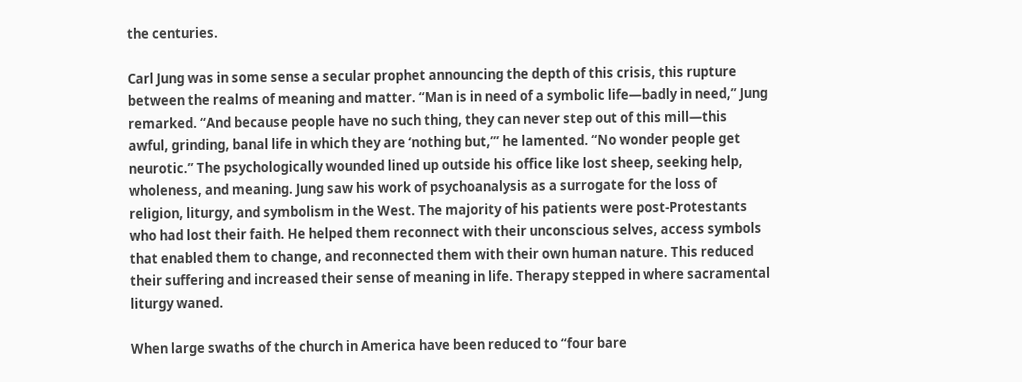the centuries.

Carl Jung was in some sense a secular prophet announcing the depth of this crisis, this rupture between the realms of meaning and matter. “Man is in need of a symbolic life—badly in need,” Jung remarked. “And because people have no such thing, they can never step out of this mill—this awful, grinding, banal life in which they are ‘nothing but,’” he lamented. “No wonder people get neurotic.” The psychologically wounded lined up outside his office like lost sheep, seeking help, wholeness, and meaning. Jung saw his work of psychoanalysis as a surrogate for the loss of religion, liturgy, and symbolism in the West. The majority of his patients were post-Protestants who had lost their faith. He helped them reconnect with their unconscious selves, access symbols that enabled them to change, and reconnected them with their own human nature. This reduced their suffering and increased their sense of meaning in life. Therapy stepped in where sacramental liturgy waned.

When large swaths of the church in America have been reduced to “four bare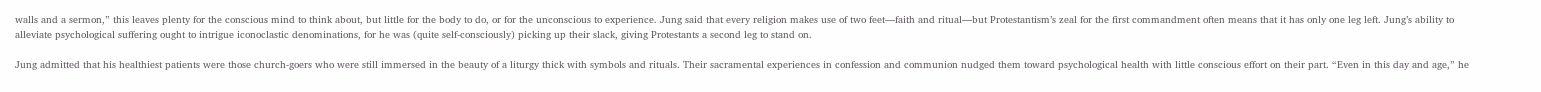walls and a sermon,” this leaves plenty for the conscious mind to think about, but little for the body to do, or for the unconscious to experience. Jung said that every religion makes use of two feet—faith and ritual—but Protestantism’s zeal for the first commandment often means that it has only one leg left. Jung’s ability to alleviate psychological suffering ought to intrigue iconoclastic denominations, for he was (quite self-consciously) picking up their slack, giving Protestants a second leg to stand on.

Jung admitted that his healthiest patients were those church-goers who were still immersed in the beauty of a liturgy thick with symbols and rituals. Their sacramental experiences in confession and communion nudged them toward psychological health with little conscious effort on their part. “Even in this day and age,” he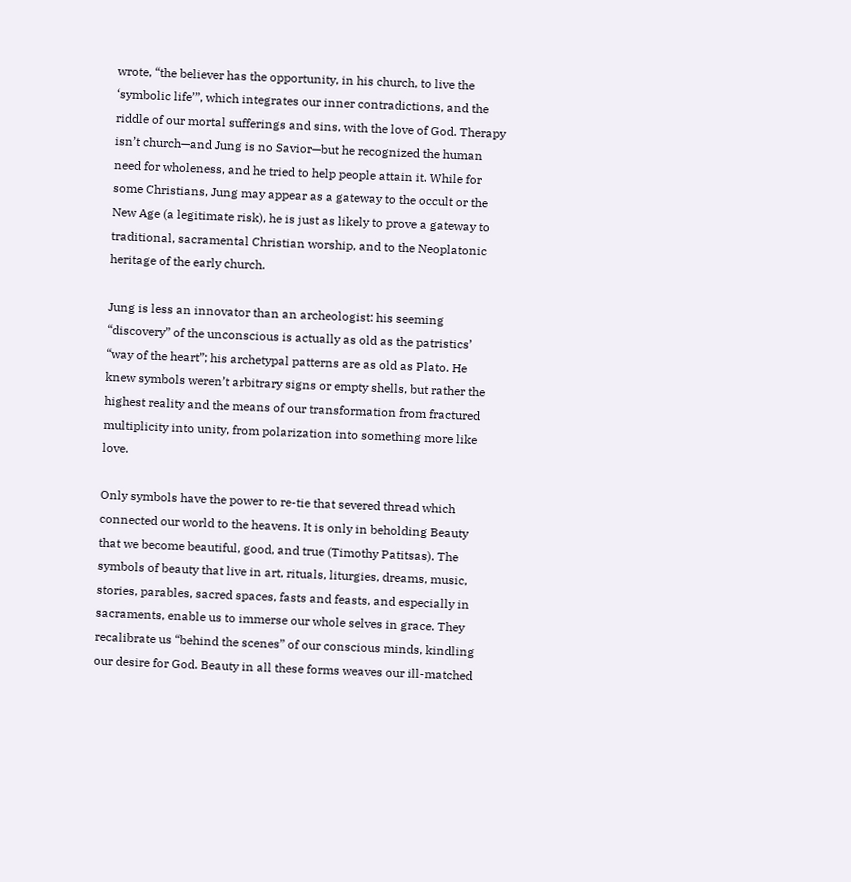wrote, “the believer has the opportunity, in his church, to live the ‘symbolic life’”, which integrates our inner contradictions, and the riddle of our mortal sufferings and sins, with the love of God. Therapy isn’t church—and Jung is no Savior—but he recognized the human need for wholeness, and he tried to help people attain it. While for some Christians, Jung may appear as a gateway to the occult or the New Age (a legitimate risk), he is just as likely to prove a gateway to traditional, sacramental Christian worship, and to the Neoplatonic heritage of the early church.

Jung is less an innovator than an archeologist: his seeming “discovery” of the unconscious is actually as old as the patristics’ “way of the heart”; his archetypal patterns are as old as Plato. He knew symbols weren’t arbitrary signs or empty shells, but rather the highest reality and the means of our transformation from fractured multiplicity into unity, from polarization into something more like love.

Only symbols have the power to re-tie that severed thread which connected our world to the heavens. It is only in beholding Beauty that we become beautiful, good, and true (Timothy Patitsas). The symbols of beauty that live in art, rituals, liturgies, dreams, music, stories, parables, sacred spaces, fasts and feasts, and especially in sacraments, enable us to immerse our whole selves in grace. They recalibrate us “behind the scenes” of our conscious minds, kindling our desire for God. Beauty in all these forms weaves our ill-matched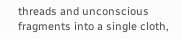threads and unconscious fragments into a single cloth,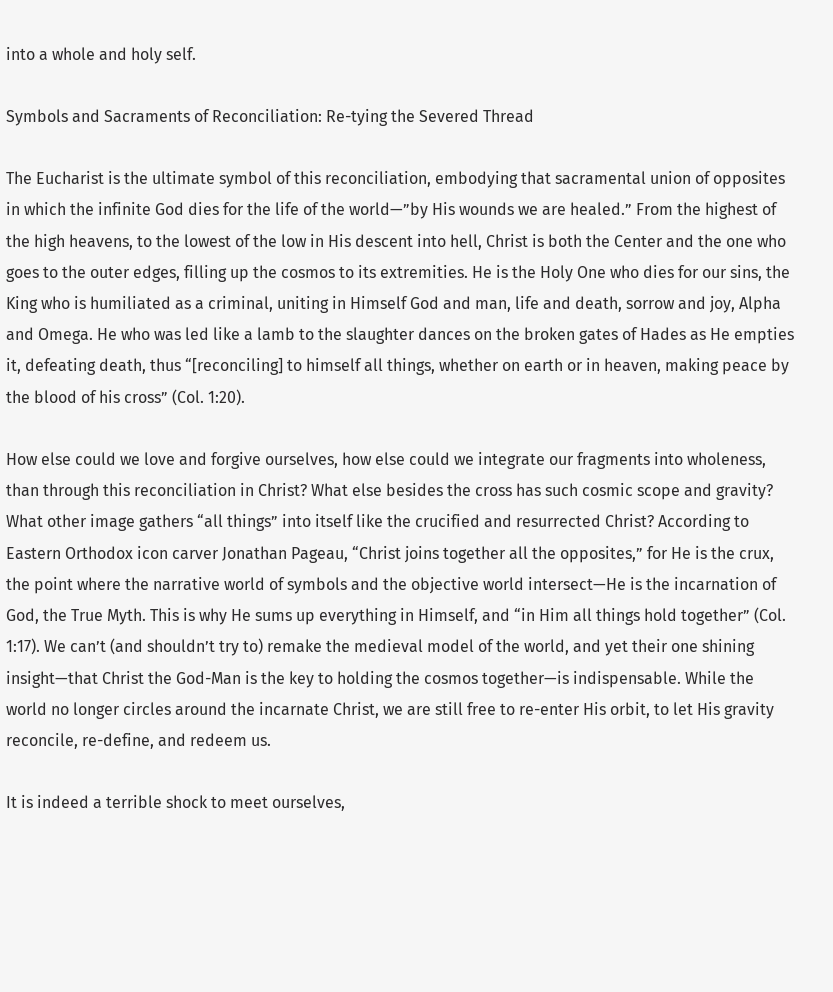into a whole and holy self.

Symbols and Sacraments of Reconciliation: Re-tying the Severed Thread

The Eucharist is the ultimate symbol of this reconciliation, embodying that sacramental union of opposites in which the infinite God dies for the life of the world—”by His wounds we are healed.” From the highest of the high heavens, to the lowest of the low in His descent into hell, Christ is both the Center and the one who goes to the outer edges, filling up the cosmos to its extremities. He is the Holy One who dies for our sins, the King who is humiliated as a criminal, uniting in Himself God and man, life and death, sorrow and joy, Alpha and Omega. He who was led like a lamb to the slaughter dances on the broken gates of Hades as He empties it, defeating death, thus “[reconciling] to himself all things, whether on earth or in heaven, making peace by the blood of his cross” (Col. 1:20).

How else could we love and forgive ourselves, how else could we integrate our fragments into wholeness, than through this reconciliation in Christ? What else besides the cross has such cosmic scope and gravity? What other image gathers “all things” into itself like the crucified and resurrected Christ? According to Eastern Orthodox icon carver Jonathan Pageau, “Christ joins together all the opposites,” for He is the crux, the point where the narrative world of symbols and the objective world intersect—He is the incarnation of God, the True Myth. This is why He sums up everything in Himself, and “in Him all things hold together” (Col. 1:17). We can’t (and shouldn’t try to) remake the medieval model of the world, and yet their one shining insight—that Christ the God-Man is the key to holding the cosmos together—is indispensable. While the world no longer circles around the incarnate Christ, we are still free to re-enter His orbit, to let His gravity reconcile, re-define, and redeem us.

It is indeed a terrible shock to meet ourselves,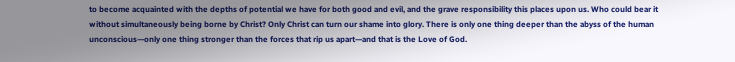to become acquainted with the depths of potential we have for both good and evil, and the grave responsibility this places upon us. Who could bear it without simultaneously being borne by Christ? Only Christ can turn our shame into glory. There is only one thing deeper than the abyss of the human unconscious—only one thing stronger than the forces that rip us apart—and that is the Love of God.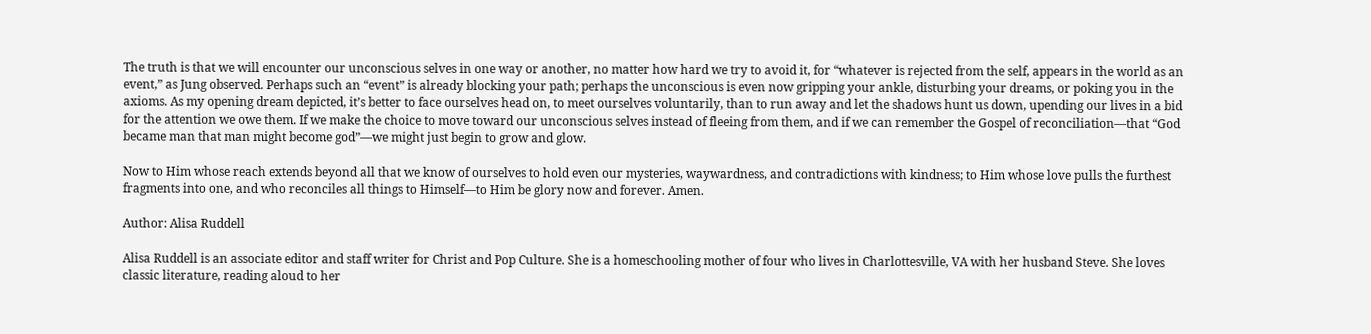The truth is that we will encounter our unconscious selves in one way or another, no matter how hard we try to avoid it, for “whatever is rejected from the self, appears in the world as an event,” as Jung observed. Perhaps such an “event” is already blocking your path; perhaps the unconscious is even now gripping your ankle, disturbing your dreams, or poking you in the axioms. As my opening dream depicted, it’s better to face ourselves head on, to meet ourselves voluntarily, than to run away and let the shadows hunt us down, upending our lives in a bid for the attention we owe them. If we make the choice to move toward our unconscious selves instead of fleeing from them, and if we can remember the Gospel of reconciliation—that “God became man that man might become god”—we might just begin to grow and glow.

Now to Him whose reach extends beyond all that we know of ourselves to hold even our mysteries, waywardness, and contradictions with kindness; to Him whose love pulls the furthest fragments into one, and who reconciles all things to Himself—to Him be glory now and forever. Amen.

Author: Alisa Ruddell

Alisa Ruddell is an associate editor and staff writer for Christ and Pop Culture. She is a homeschooling mother of four who lives in Charlottesville, VA with her husband Steve. She loves classic literature, reading aloud to her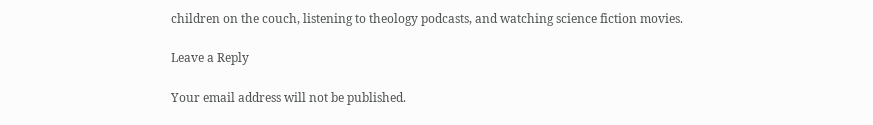children on the couch, listening to theology podcasts, and watching science fiction movies.

Leave a Reply

Your email address will not be published.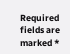Required fields are marked *